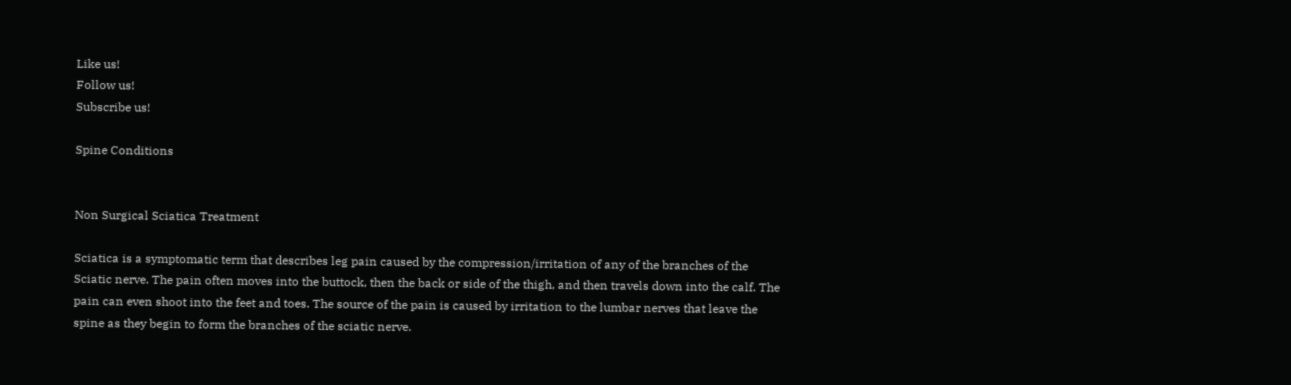Like us!
Follow us!
Subscribe us!

Spine Conditions


Non Surgical Sciatica Treatment

Sciatica is a symptomatic term that describes leg pain caused by the compression/irritation of any of the branches of the Sciatic nerve. The pain often moves into the buttock, then the back or side of the thigh, and then travels down into the calf. The pain can even shoot into the feet and toes. The source of the pain is caused by irritation to the lumbar nerves that leave the spine as they begin to form the branches of the sciatic nerve.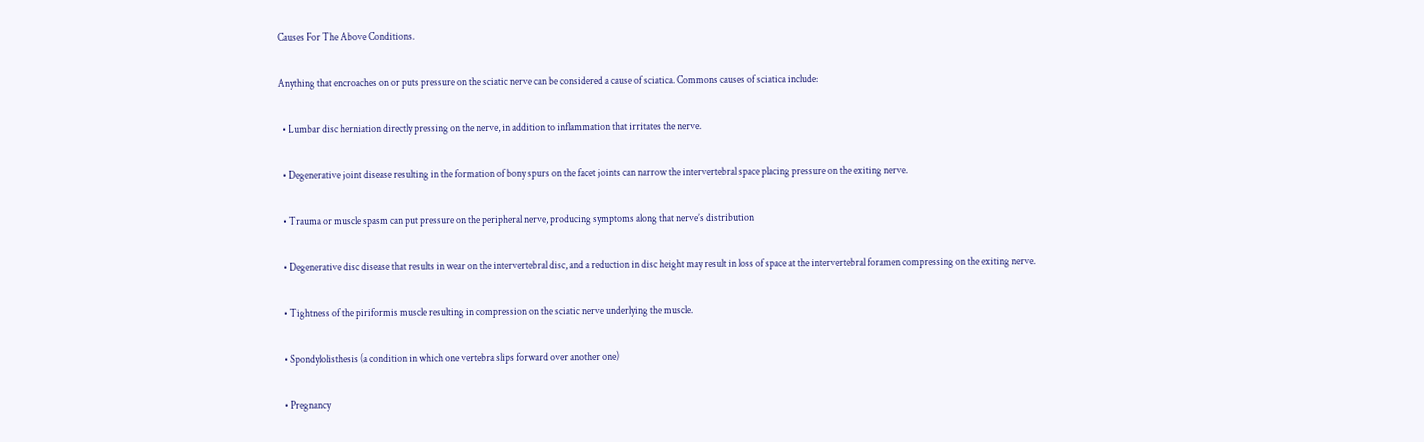Causes For The Above Conditions.

Anything that encroaches on or puts pressure on the sciatic nerve can be considered a cause of sciatica. Commons causes of sciatica include:

  • Lumbar disc herniation directly pressing on the nerve, in addition to inflammation that irritates the nerve.

  • Degenerative joint disease resulting in the formation of bony spurs on the facet joints can narrow the intervertebral space placing pressure on the exiting nerve.

  • Trauma or muscle spasm can put pressure on the peripheral nerve, producing symptoms along that nerve’s distribution

  • Degenerative disc disease that results in wear on the intervertebral disc, and a reduction in disc height may result in loss of space at the intervertebral foramen compressing on the exiting nerve.

  • Tightness of the piriformis muscle resulting in compression on the sciatic nerve underlying the muscle.

  • Spondylolisthesis (a condition in which one vertebra slips forward over another one)

  • Pregnancy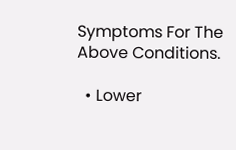Symptoms For The Above Conditions.

  • Lower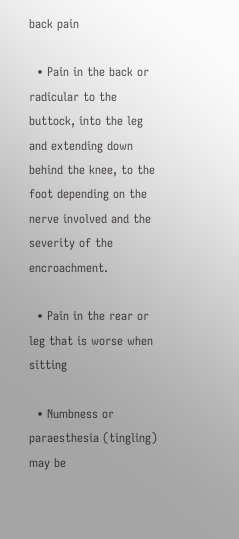back pain

  • Pain in the back or radicular to the buttock, into the leg and extending down behind the knee, to the foot depending on the nerve involved and the severity of the encroachment.

  • Pain in the rear or leg that is worse when sitting

  • Numbness or paraesthesia (tingling) may be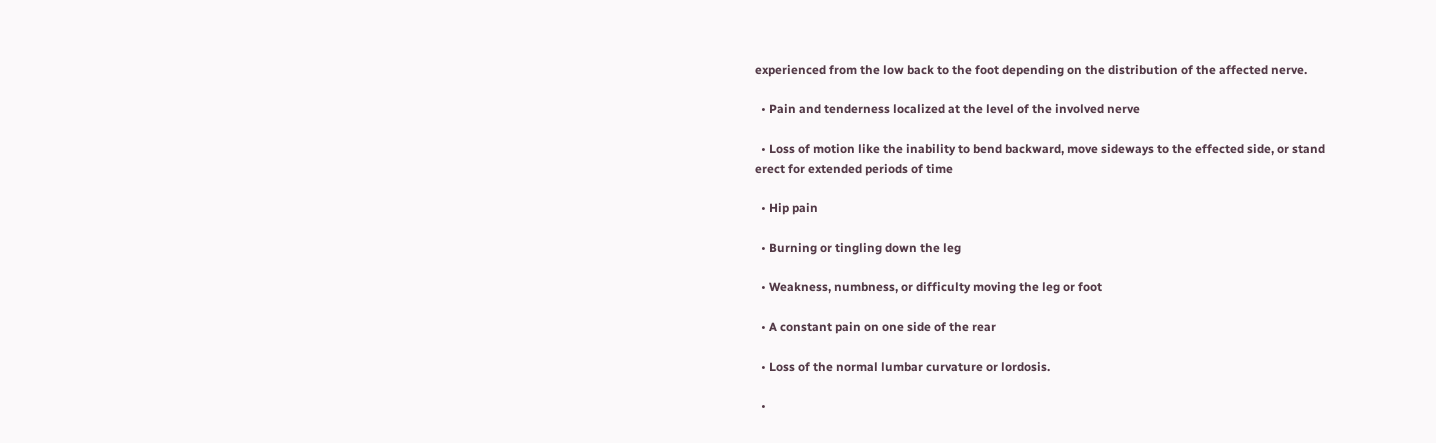experienced from the low back to the foot depending on the distribution of the affected nerve.

  • Pain and tenderness localized at the level of the involved nerve

  • Loss of motion like the inability to bend backward, move sideways to the effected side, or stand erect for extended periods of time

  • Hip pain

  • Burning or tingling down the leg

  • Weakness, numbness, or difficulty moving the leg or foot

  • A constant pain on one side of the rear

  • Loss of the normal lumbar curvature or lordosis.

  •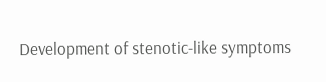Development of stenotic-like symptoms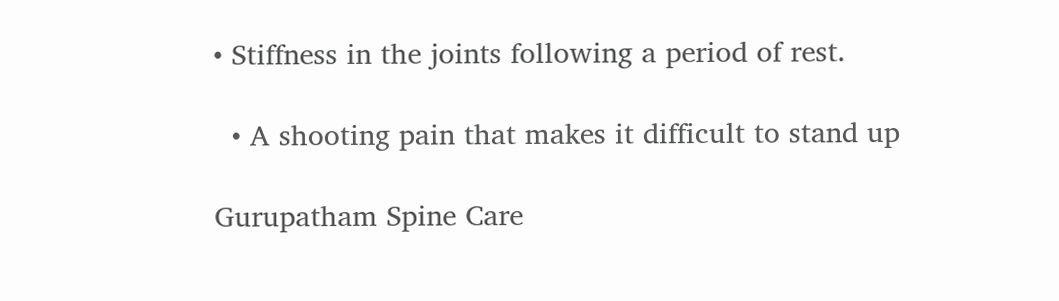• Stiffness in the joints following a period of rest.

  • A shooting pain that makes it difficult to stand up

Gurupatham Spine Care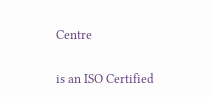Centre

is an ISO Certified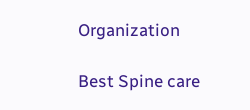Organization

Best Spine care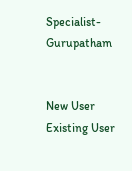Specialist- Gurupatham


New User Existing User